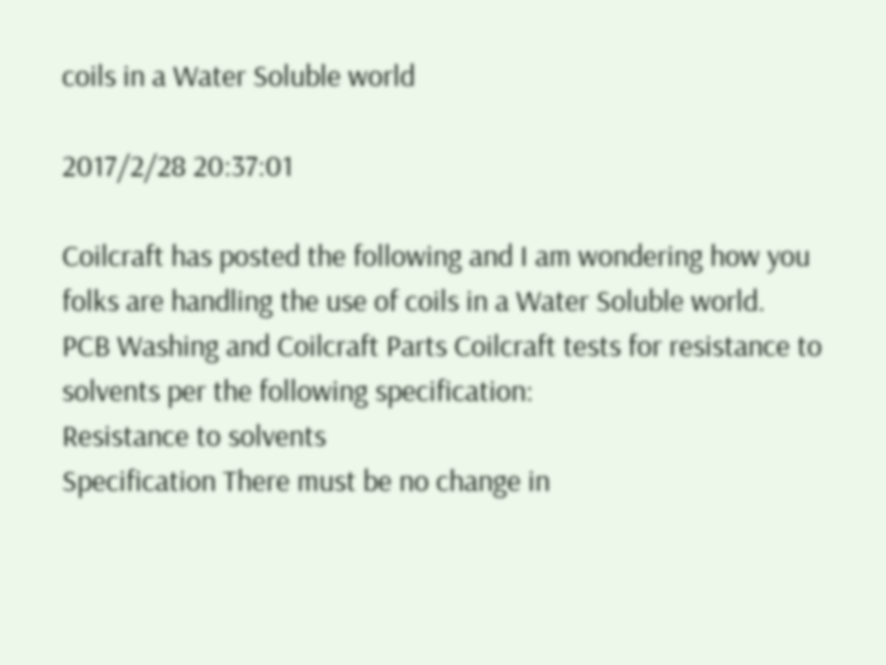coils in a Water Soluble world

2017/2/28 20:37:01

Coilcraft has posted the following and I am wondering how you folks are handling the use of coils in a Water Soluble world.
PCB Washing and Coilcraft Parts Coilcraft tests for resistance to solvents per the following specification:
Resistance to solvents
Specification There must be no change in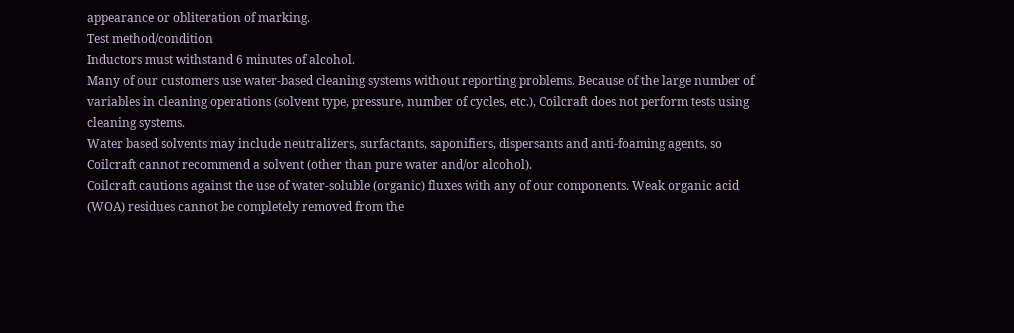appearance or obliteration of marking.
Test method/condition
Inductors must withstand 6 minutes of alcohol.
Many of our customers use water-based cleaning systems without reporting problems. Because of the large number of variables in cleaning operations (solvent type, pressure, number of cycles, etc.), Coilcraft does not perform tests using cleaning systems.
Water based solvents may include neutralizers, surfactants, saponifiers, dispersants and anti-foaming agents, so Coilcraft cannot recommend a solvent (other than pure water and/or alcohol).
Coilcraft cautions against the use of water-soluble (organic) fluxes with any of our components. Weak organic acid (WOA) residues cannot be completely removed from the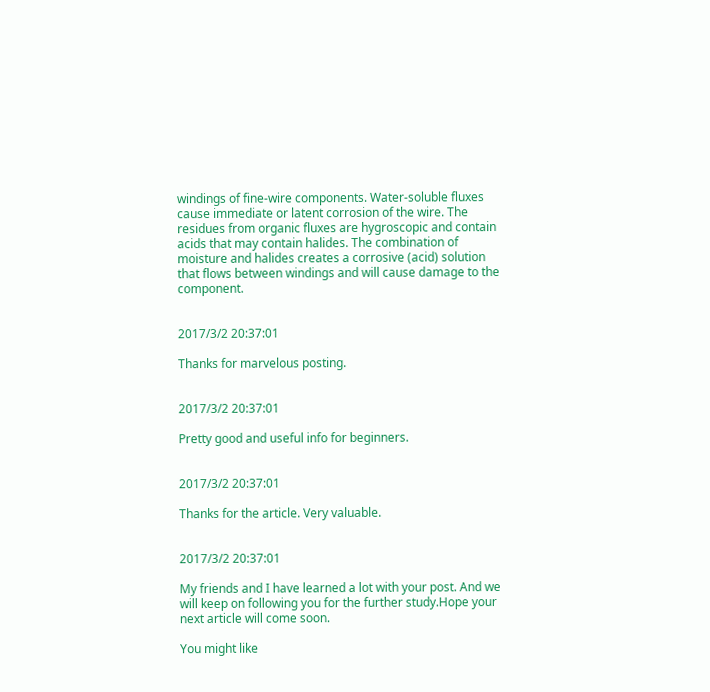windings of fine-wire components. Water-soluble fluxes cause immediate or latent corrosion of the wire. The residues from organic fluxes are hygroscopic and contain acids that may contain halides. The combination of moisture and halides creates a corrosive (acid) solution that flows between windings and will cause damage to the component.


2017/3/2 20:37:01

Thanks for marvelous posting.


2017/3/2 20:37:01

Pretty good and useful info for beginners.


2017/3/2 20:37:01

Thanks for the article. Very valuable.


2017/3/2 20:37:01

My friends and I have learned a lot with your post. And we will keep on following you for the further study.Hope your next article will come soon.

You might like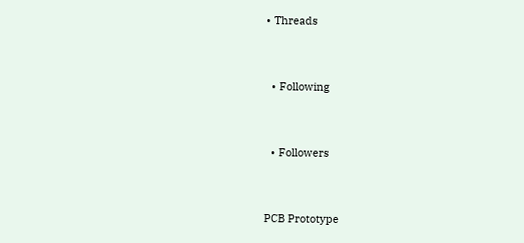• Threads


  • Following


  • Followers


PCB Prototype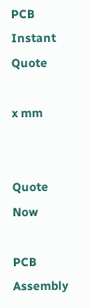PCB Instant Quote

x mm


Quote Now

PCB Assembly